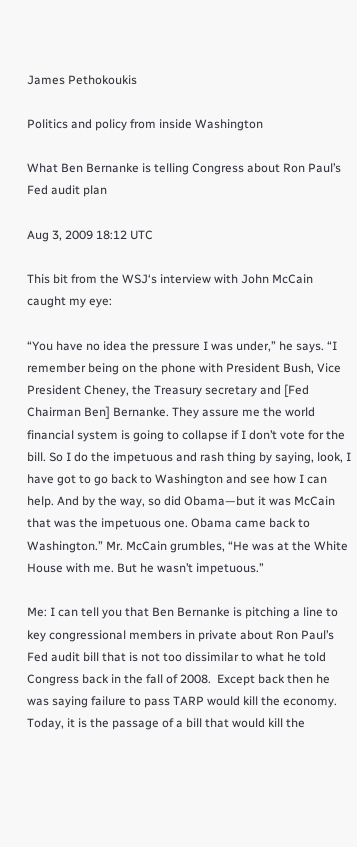James Pethokoukis

Politics and policy from inside Washington

What Ben Bernanke is telling Congress about Ron Paul’s Fed audit plan

Aug 3, 2009 18:12 UTC

This bit from the WSJ‘s interview with John McCain caught my eye:

“You have no idea the pressure I was under,” he says. “I remember being on the phone with President Bush, Vice President Cheney, the Treasury secretary and [Fed Chairman Ben] Bernanke. They assure me the world financial system is going to collapse if I don’t vote for the bill. So I do the impetuous and rash thing by saying, look, I have got to go back to Washington and see how I can help. And by the way, so did Obama—but it was McCain that was the impetuous one. Obama came back to Washington.” Mr. McCain grumbles, “He was at the White House with me. But he wasn’t impetuous.”

Me: I can tell you that Ben Bernanke is pitching a line to key congressional members in private about Ron Paul’s Fed audit bill that is not too dissimilar to what he told Congress back in the fall of 2008.  Except back then he was saying failure to pass TARP would kill the economy. Today, it is the passage of a bill that would kill the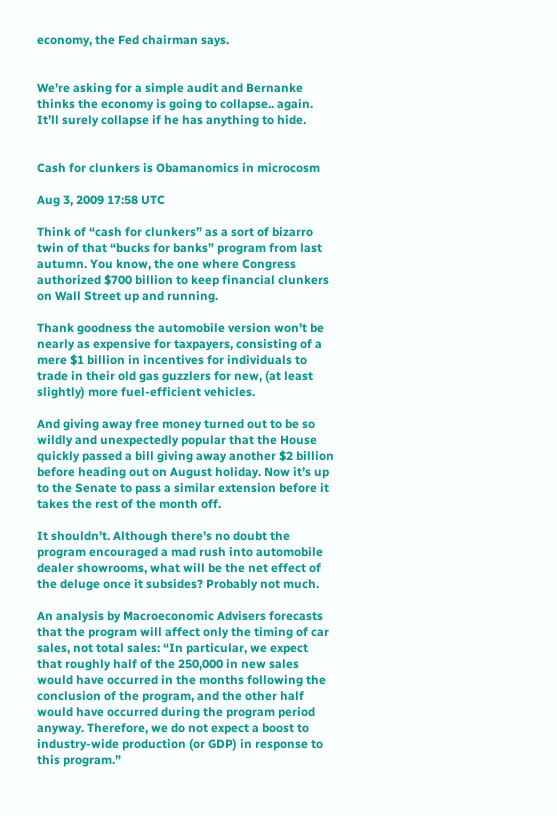economy, the Fed chairman says.


We’re asking for a simple audit and Bernanke thinks the economy is going to collapse.. again. It’ll surely collapse if he has anything to hide.


Cash for clunkers is Obamanomics in microcosm

Aug 3, 2009 17:58 UTC

Think of “cash for clunkers” as a sort of bizarro twin of that “bucks for banks” program from last autumn. You know, the one where Congress authorized $700 billion to keep financial clunkers on Wall Street up and running.

Thank goodness the automobile version won’t be nearly as expensive for taxpayers, consisting of a mere $1 billion in incentives for individuals to trade in their old gas guzzlers for new, (at least slightly) more fuel-efficient vehicles.

And giving away free money turned out to be so wildly and unexpectedly popular that the House quickly passed a bill giving away another $2 billion before heading out on August holiday. Now it’s up to the Senate to pass a similar extension before it takes the rest of the month off.

It shouldn’t. Although there’s no doubt the program encouraged a mad rush into automobile dealer showrooms, what will be the net effect of the deluge once it subsides? Probably not much.

An analysis by Macroeconomic Advisers forecasts that the program will affect only the timing of car sales, not total sales: “In particular, we expect that roughly half of the 250,000 in new sales would have occurred in the months following the conclusion of the program, and the other half would have occurred during the program period anyway. Therefore, we do not expect a boost to industry-wide production (or GDP) in response to this program.”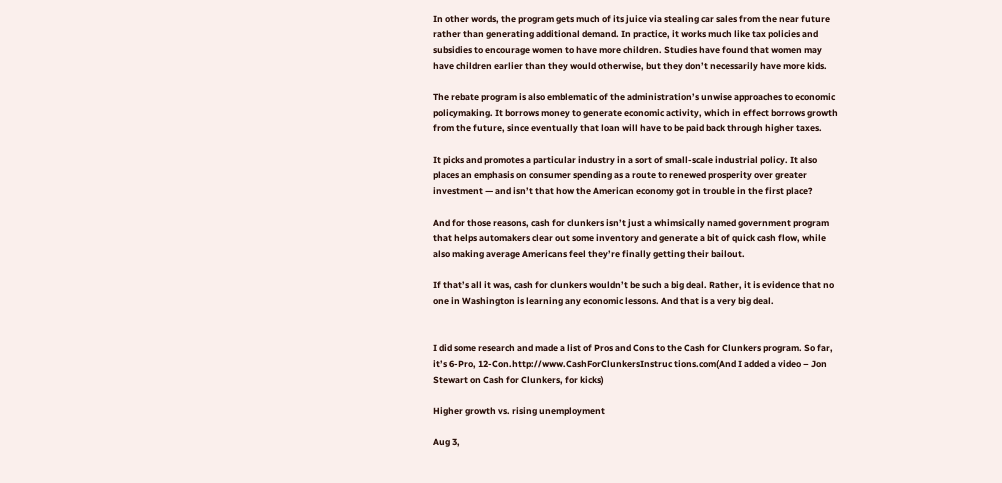In other words, the program gets much of its juice via stealing car sales from the near future rather than generating additional demand. In practice, it works much like tax policies and subsidies to encourage women to have more children. Studies have found that women may have children earlier than they would otherwise, but they don’t necessarily have more kids.

The rebate program is also emblematic of the administration’s unwise approaches to economic policymaking. It borrows money to generate economic activity, which in effect borrows growth from the future, since eventually that loan will have to be paid back through higher taxes.

It picks and promotes a particular industry in a sort of small-scale industrial policy. It also places an emphasis on consumer spending as a route to renewed prosperity over greater investment — and isn’t that how the American economy got in trouble in the first place?

And for those reasons, cash for clunkers isn’t just a whimsically named government program that helps automakers clear out some inventory and generate a bit of quick cash flow, while also making average Americans feel they’re finally getting their bailout.

If that’s all it was, cash for clunkers wouldn’t be such a big deal. Rather, it is evidence that no one in Washington is learning any economic lessons. And that is a very big deal.


I did some research and made a list of Pros and Cons to the Cash for Clunkers program. So far, it’s 6-Pro, 12-Con.http://www.CashForClunkersInstruc tions.com(And I added a video – Jon Stewart on Cash for Clunkers, for kicks)

Higher growth vs. rising unemployment

Aug 3,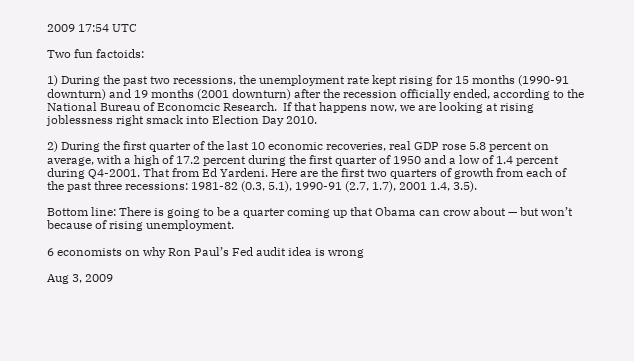2009 17:54 UTC

Two fun factoids:

1) During the past two recessions, the unemployment rate kept rising for 15 months (1990-91 downturn) and 19 months (2001 downturn) after the recession officially ended, according to the National Bureau of Economcic Research.  If that happens now, we are looking at rising joblessness right smack into Election Day 2010.

2) During the first quarter of the last 10 economic recoveries, real GDP rose 5.8 percent on average, with a high of 17.2 percent during the first quarter of 1950 and a low of 1.4 percent during Q4-2001. That from Ed Yardeni. Here are the first two quarters of growth from each of the past three recessions: 1981-82 (0.3, 5.1), 1990-91 (2.7, 1.7), 2001 1.4, 3.5).

Bottom line: There is going to be a quarter coming up that Obama can crow about — but won’t because of rising unemployment.

6 economists on why Ron Paul’s Fed audit idea is wrong

Aug 3, 2009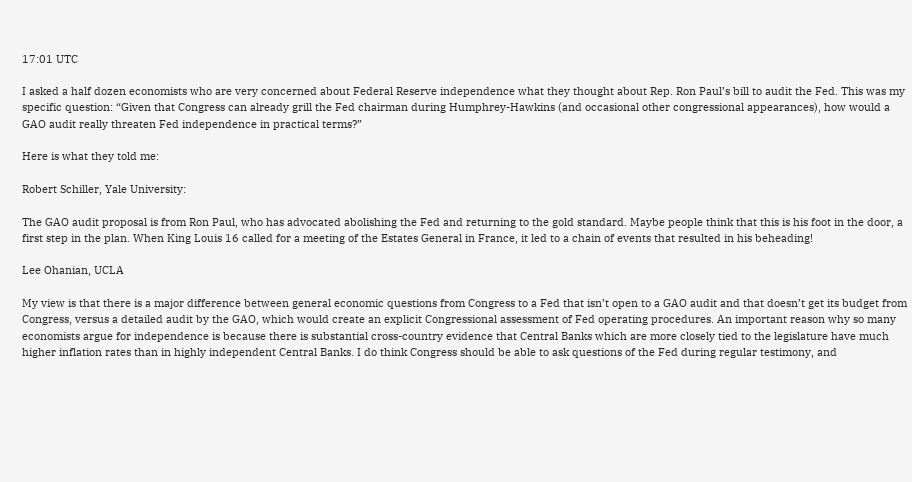17:01 UTC

I asked a half dozen economists who are very concerned about Federal Reserve independence what they thought about Rep. Ron Paul’s bill to audit the Fed. This was my specific question: “Given that Congress can already grill the Fed chairman during Humphrey-Hawkins (and occasional other congressional appearances), how would a GAO audit really threaten Fed independence in practical terms?”

Here is what they told me:

Robert Schiller, Yale University:

The GAO audit proposal is from Ron Paul, who has advocated abolishing the Fed and returning to the gold standard. Maybe people think that this is his foot in the door, a first step in the plan. When King Louis 16 called for a meeting of the Estates General in France, it led to a chain of events that resulted in his beheading!

Lee Ohanian, UCLA

My view is that there is a major difference between general economic questions from Congress to a Fed that isn’t open to a GAO audit and that doesn’t get its budget from Congress, versus a detailed audit by the GAO, which would create an explicit Congressional assessment of Fed operating procedures. An important reason why so many economists argue for independence is because there is substantial cross-country evidence that Central Banks which are more closely tied to the legislature have much higher inflation rates than in highly independent Central Banks. I do think Congress should be able to ask questions of the Fed during regular testimony, and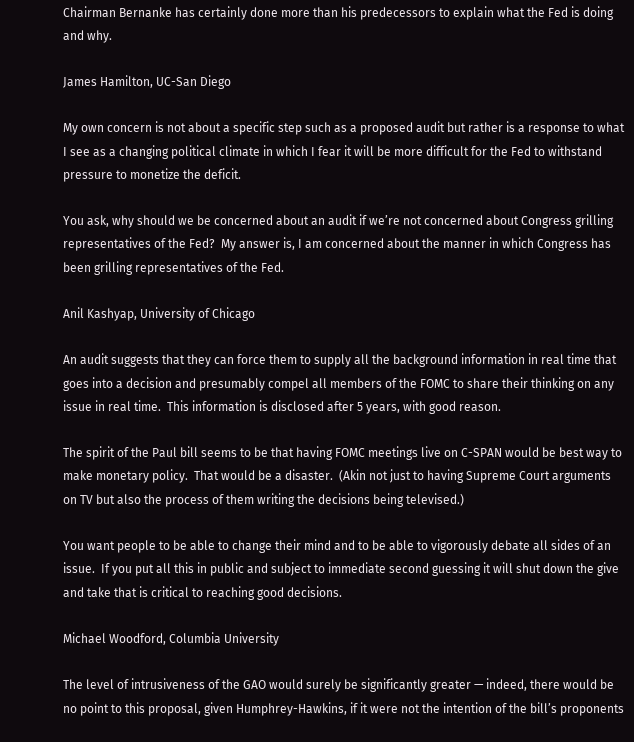Chairman Bernanke has certainly done more than his predecessors to explain what the Fed is doing and why.

James Hamilton, UC-San Diego

My own concern is not about a specific step such as a proposed audit but rather is a response to what I see as a changing political climate in which I fear it will be more difficult for the Fed to withstand pressure to monetize the deficit.

You ask, why should we be concerned about an audit if we’re not concerned about Congress grilling representatives of the Fed?  My answer is, I am concerned about the manner in which Congress has been grilling representatives of the Fed.

Anil Kashyap, University of Chicago

An audit suggests that they can force them to supply all the background information in real time that goes into a decision and presumably compel all members of the FOMC to share their thinking on any issue in real time.  This information is disclosed after 5 years, with good reason.

The spirit of the Paul bill seems to be that having FOMC meetings live on C-SPAN would be best way to make monetary policy.  That would be a disaster.  (Akin not just to having Supreme Court arguments on TV but also the process of them writing the decisions being televised.)

You want people to be able to change their mind and to be able to vigorously debate all sides of an issue.  If you put all this in public and subject to immediate second guessing it will shut down the give and take that is critical to reaching good decisions.

Michael Woodford, Columbia University

The level of intrusiveness of the GAO would surely be significantly greater — indeed, there would be no point to this proposal, given Humphrey-Hawkins, if it were not the intention of the bill’s proponents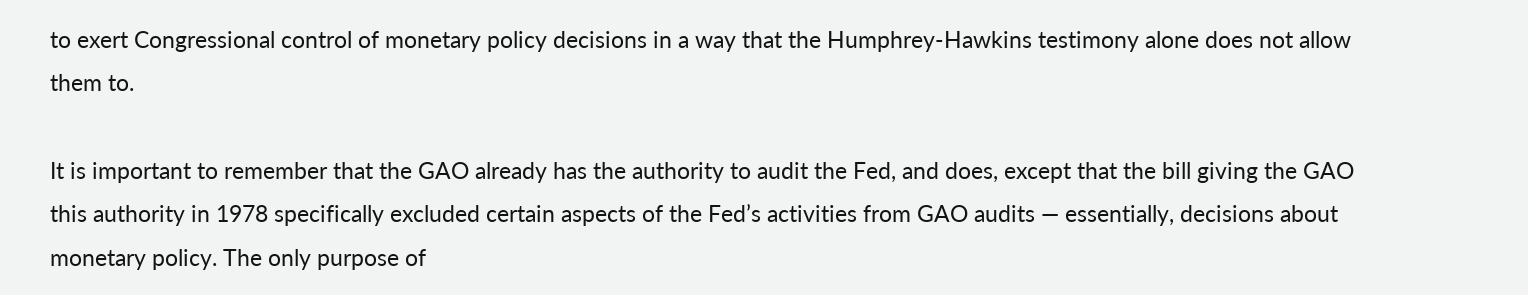to exert Congressional control of monetary policy decisions in a way that the Humphrey-Hawkins testimony alone does not allow them to.

It is important to remember that the GAO already has the authority to audit the Fed, and does, except that the bill giving the GAO this authority in 1978 specifically excluded certain aspects of the Fed’s activities from GAO audits — essentially, decisions about monetary policy. The only purpose of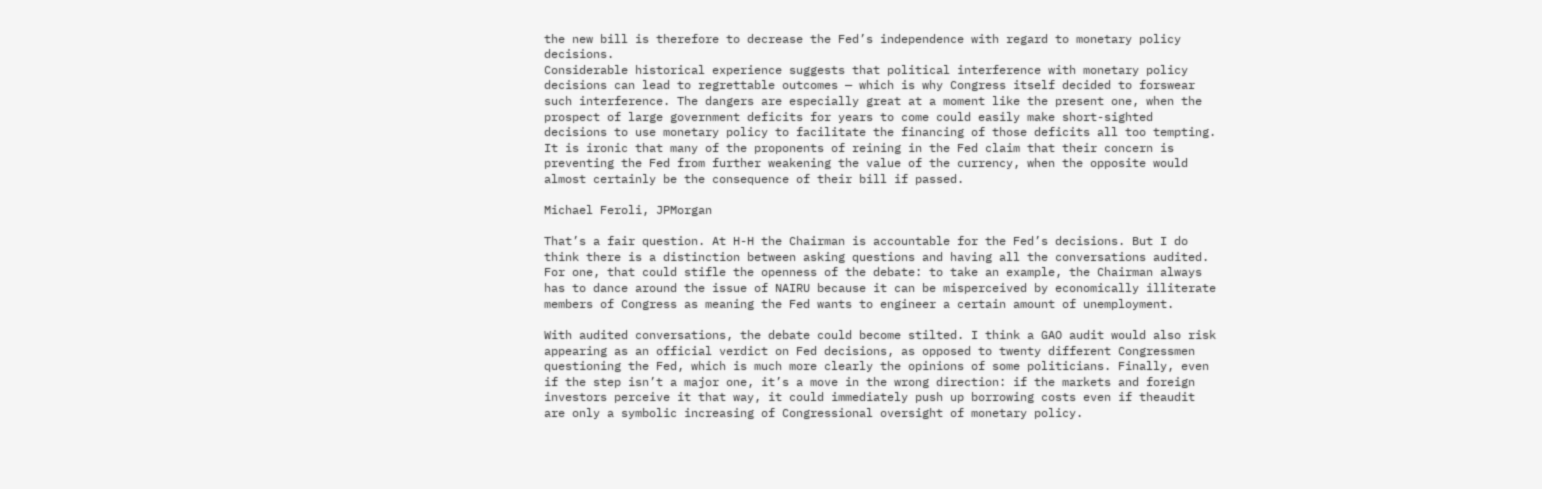the new bill is therefore to decrease the Fed’s independence with regard to monetary policy decisions.
Considerable historical experience suggests that political interference with monetary policy decisions can lead to regrettable outcomes — which is why Congress itself decided to forswear such interference. The dangers are especially great at a moment like the present one, when the prospect of large government deficits for years to come could easily make short-sighted decisions to use monetary policy to facilitate the financing of those deficits all too tempting. It is ironic that many of the proponents of reining in the Fed claim that their concern is preventing the Fed from further weakening the value of the currency, when the opposite would almost certainly be the consequence of their bill if passed.

Michael Feroli, JPMorgan

That’s a fair question. At H-H the Chairman is accountable for the Fed’s decisions. But I do think there is a distinction between asking questions and having all the conversations audited. For one, that could stifle the openness of the debate: to take an example, the Chairman always has to dance around the issue of NAIRU because it can be misperceived by economically illiterate members of Congress as meaning the Fed wants to engineer a certain amount of unemployment.

With audited conversations, the debate could become stilted. I think a GAO audit would also risk appearing as an official verdict on Fed decisions, as opposed to twenty different Congressmen questioning the Fed, which is much more clearly the opinions of some politicians. Finally, even if the step isn’t a major one, it’s a move in the wrong direction: if the markets and foreign investors perceive it that way, it could immediately push up borrowing costs even if theaudit are only a symbolic increasing of Congressional oversight of monetary policy.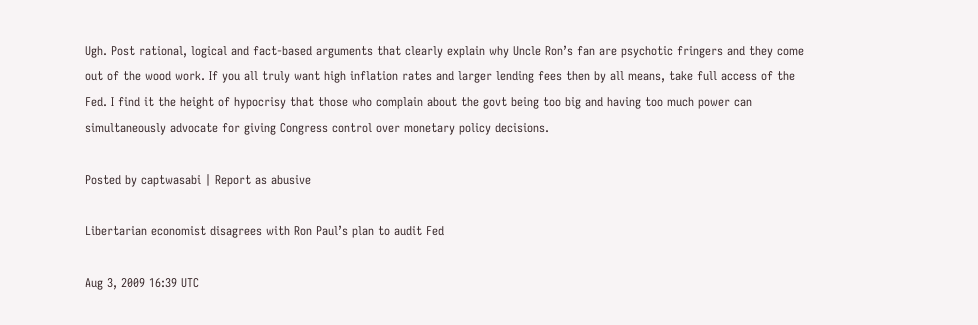Ugh. Post rational, logical and fact-based arguments that clearly explain why Uncle Ron’s fan are psychotic fringers and they come out of the wood work. If you all truly want high inflation rates and larger lending fees then by all means, take full access of the Fed. I find it the height of hypocrisy that those who complain about the govt being too big and having too much power can simultaneously advocate for giving Congress control over monetary policy decisions.

Posted by captwasabi | Report as abusive

Libertarian economist disagrees with Ron Paul’s plan to audit Fed

Aug 3, 2009 16:39 UTC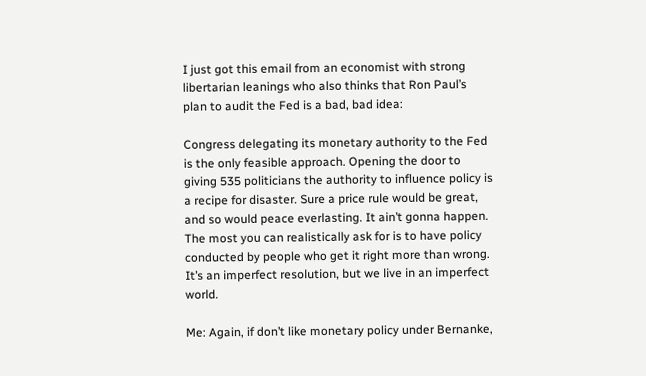I just got this email from an economist with strong libertarian leanings who also thinks that Ron Paul’s plan to audit the Fed is a bad, bad idea:

Congress delegating its monetary authority to the Fed is the only feasible approach. Opening the door to giving 535 politicians the authority to influence policy is a recipe for disaster. Sure a price rule would be great, and so would peace everlasting. It ain’t gonna happen. The most you can realistically ask for is to have policy conducted by people who get it right more than wrong. It’s an imperfect resolution, but we live in an imperfect world.

Me: Again, if don’t like monetary policy under Bernanke,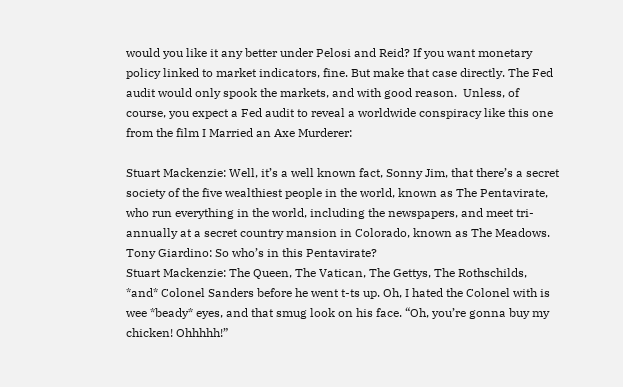would you like it any better under Pelosi and Reid? If you want monetary policy linked to market indicators, fine. But make that case directly. The Fed audit would only spook the markets, and with good reason.  Unless, of course, you expect a Fed audit to reveal a worldwide conspiracy like this one from the film I Married an Axe Murderer:

Stuart Mackenzie: Well, it’s a well known fact, Sonny Jim, that there’s a secret society of the five wealthiest people in the world, known as The Pentavirate, who run everything in the world, including the newspapers, and meet tri-annually at a secret country mansion in Colorado, known as The Meadows.
Tony Giardino: So who’s in this Pentavirate?
Stuart Mackenzie: The Queen, The Vatican, The Gettys, The Rothschilds, *and* Colonel Sanders before he went t-ts up. Oh, I hated the Colonel with is wee *beady* eyes, and that smug look on his face. “Oh, you’re gonna buy my chicken! Ohhhhh!”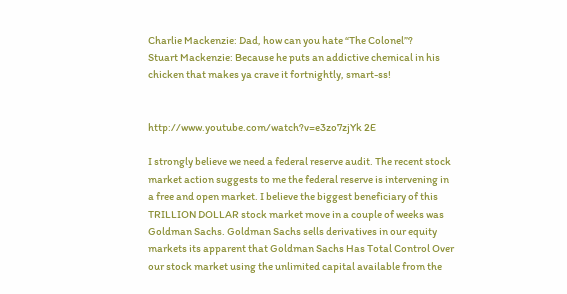Charlie Mackenzie: Dad, how can you hate “The Colonel”?
Stuart Mackenzie: Because he puts an addictive chemical in his chicken that makes ya crave it fortnightly, smart-ss!


http://www.youtube.com/watch?v=e3zo7zjYk 2E

I strongly believe we need a federal reserve audit. The recent stock market action suggests to me the federal reserve is intervening in a free and open market. I believe the biggest beneficiary of this TRILLION DOLLAR stock market move in a couple of weeks was Goldman Sachs. Goldman Sachs sells derivatives in our equity markets its apparent that Goldman Sachs Has Total Control Over our stock market using the unlimited capital available from the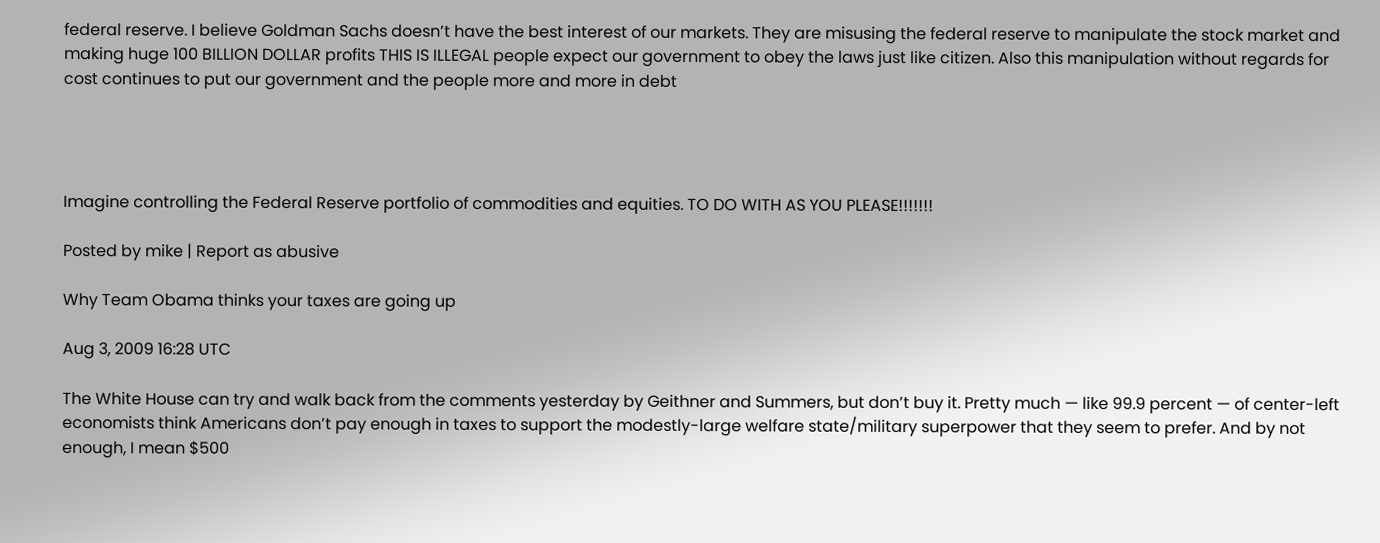federal reserve. I believe Goldman Sachs doesn’t have the best interest of our markets. They are misusing the federal reserve to manipulate the stock market and making huge 100 BILLION DOLLAR profits THIS IS ILLEGAL people expect our government to obey the laws just like citizen. Also this manipulation without regards for cost continues to put our government and the people more and more in debt




Imagine controlling the Federal Reserve portfolio of commodities and equities. TO DO WITH AS YOU PLEASE!!!!!!!

Posted by mike | Report as abusive

Why Team Obama thinks your taxes are going up

Aug 3, 2009 16:28 UTC

The White House can try and walk back from the comments yesterday by Geithner and Summers, but don’t buy it. Pretty much — like 99.9 percent — of center-left economists think Americans don’t pay enough in taxes to support the modestly-large welfare state/military superpower that they seem to prefer. And by not enough, I mean $500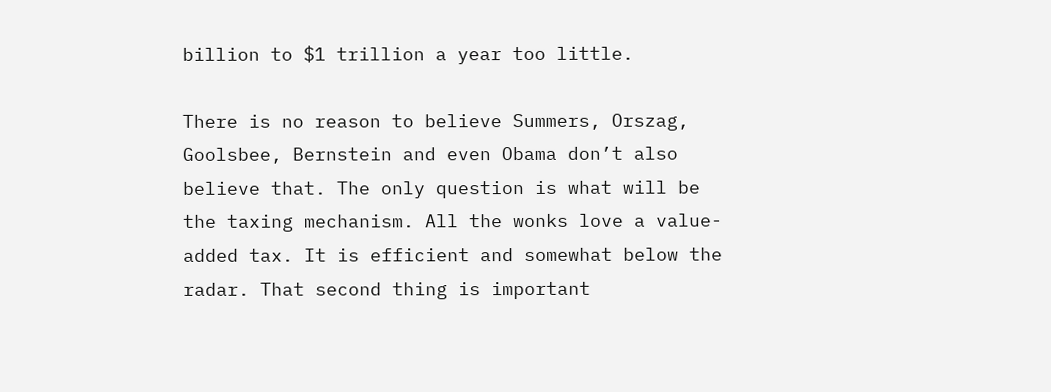billion to $1 trillion a year too little.

There is no reason to believe Summers, Orszag, Goolsbee, Bernstein and even Obama don’t also believe that. The only question is what will be the taxing mechanism. All the wonks love a value-added tax. It is efficient and somewhat below the radar. That second thing is important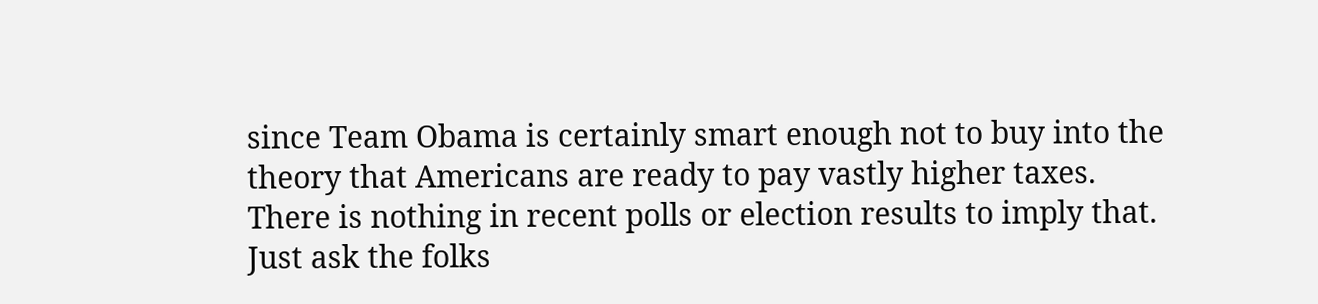since Team Obama is certainly smart enough not to buy into the theory that Americans are ready to pay vastly higher taxes. There is nothing in recent polls or election results to imply that. Just ask the folks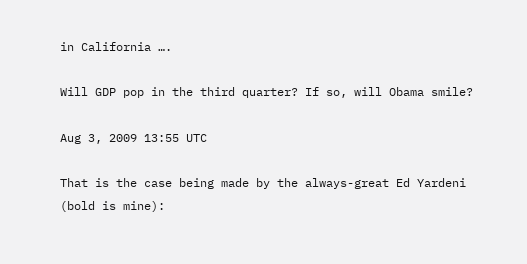in California ….

Will GDP pop in the third quarter? If so, will Obama smile?

Aug 3, 2009 13:55 UTC

That is the case being made by the always-great Ed Yardeni (bold is mine):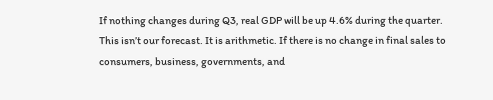If nothing changes during Q3, real GDP will be up 4.6% during the quarter. This isn’t our forecast. It is arithmetic. If there is no change in final sales to consumers, business, governments, and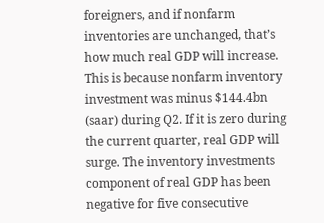foreigners, and if nonfarm inventories are unchanged, that’s how much real GDP will increase. This is because nonfarm inventory investment was minus $144.4bn (saar) during Q2. If it is zero during the current quarter, real GDP will surge. The inventory investments component of real GDP has been negative for five consecutive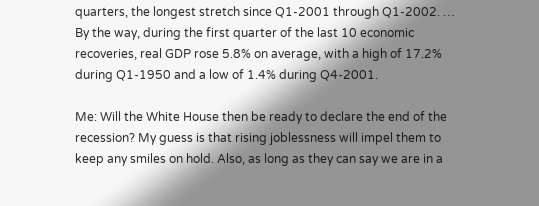quarters, the longest stretch since Q1-2001 through Q1-2002. … By the way, during the first quarter of the last 10 economic recoveries, real GDP rose 5.8% on average, with a high of 17.2% during Q1-1950 and a low of 1.4% during Q4-2001.

Me: Will the White House then be ready to declare the end of the recession? My guess is that rising joblessness will impel them to keep any smiles on hold. Also, as long as they can say we are in a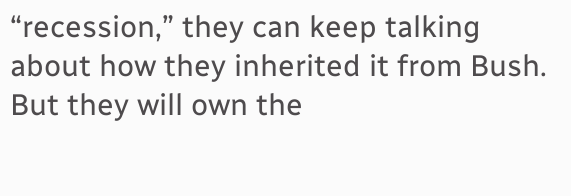“recession,” they can keep talking about how they inherited it from Bush. But they will own the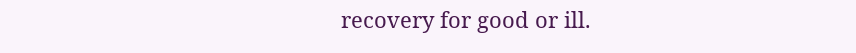recovery for good or ill.